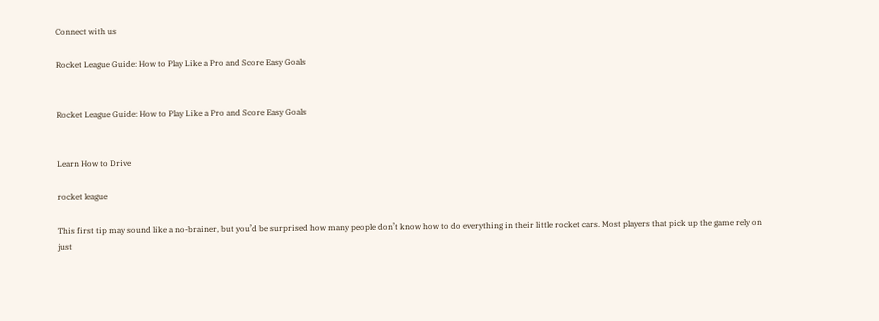Connect with us

Rocket League Guide: How to Play Like a Pro and Score Easy Goals


Rocket League Guide: How to Play Like a Pro and Score Easy Goals


Learn How to Drive

rocket league

This first tip may sound like a no-brainer, but you’d be surprised how many people don’t know how to do everything in their little rocket cars. Most players that pick up the game rely on just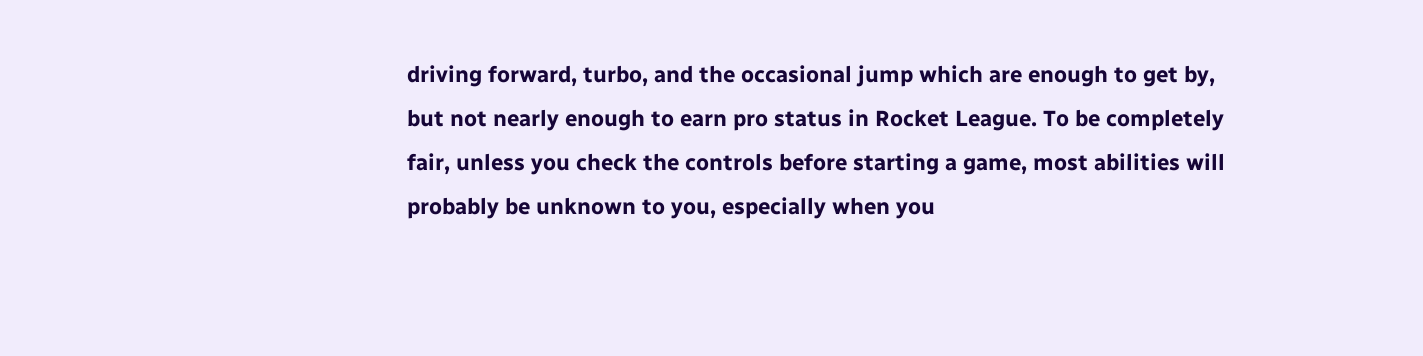driving forward, turbo, and the occasional jump which are enough to get by, but not nearly enough to earn pro status in Rocket League. To be completely fair, unless you check the controls before starting a game, most abilities will probably be unknown to you, especially when you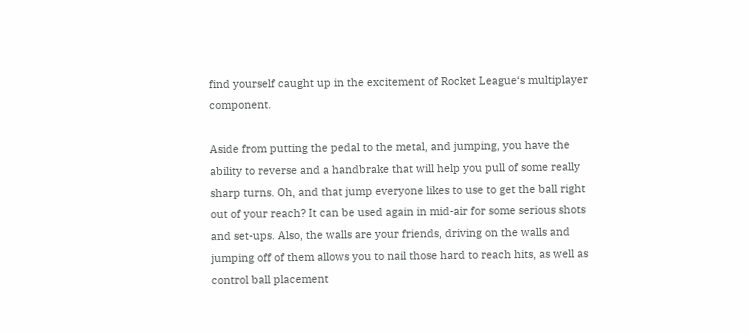find yourself caught up in the excitement of Rocket League‘s multiplayer component.

Aside from putting the pedal to the metal, and jumping, you have the ability to reverse and a handbrake that will help you pull of some really sharp turns. Oh, and that jump everyone likes to use to get the ball right out of your reach? It can be used again in mid-air for some serious shots and set-ups. Also, the walls are your friends, driving on the walls and jumping off of them allows you to nail those hard to reach hits, as well as control ball placement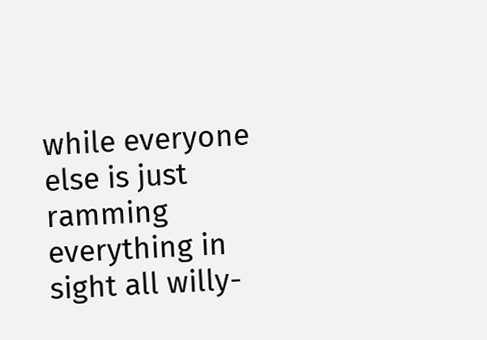while everyone else is just ramming everything in sight all willy-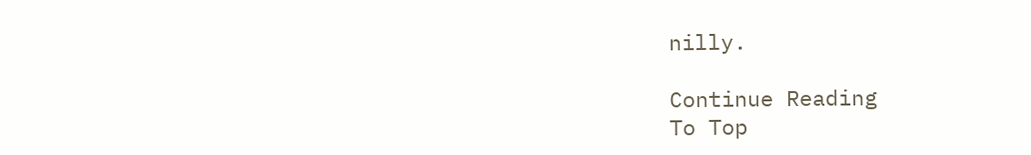nilly.

Continue Reading
To Top